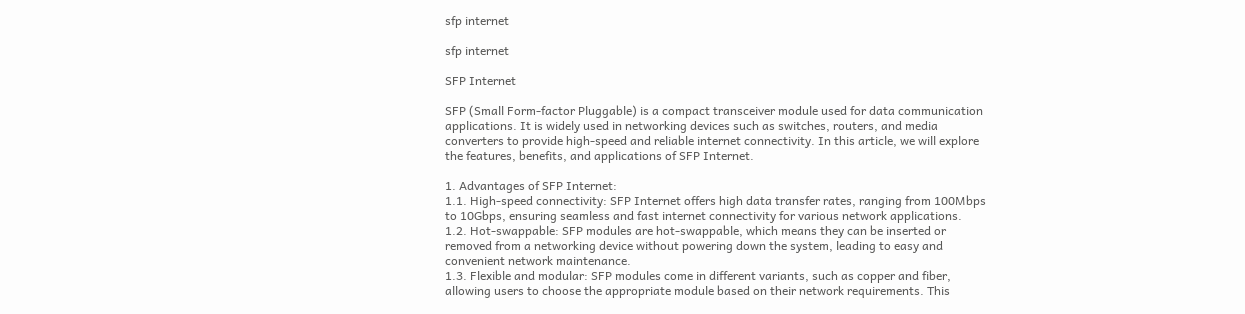sfp internet

sfp internet

SFP Internet

SFP (Small Form-factor Pluggable) is a compact transceiver module used for data communication applications. It is widely used in networking devices such as switches, routers, and media converters to provide high-speed and reliable internet connectivity. In this article, we will explore the features, benefits, and applications of SFP Internet.

1. Advantages of SFP Internet:
1.1. High-speed connectivity: SFP Internet offers high data transfer rates, ranging from 100Mbps to 10Gbps, ensuring seamless and fast internet connectivity for various network applications.
1.2. Hot-swappable: SFP modules are hot-swappable, which means they can be inserted or removed from a networking device without powering down the system, leading to easy and convenient network maintenance.
1.3. Flexible and modular: SFP modules come in different variants, such as copper and fiber, allowing users to choose the appropriate module based on their network requirements. This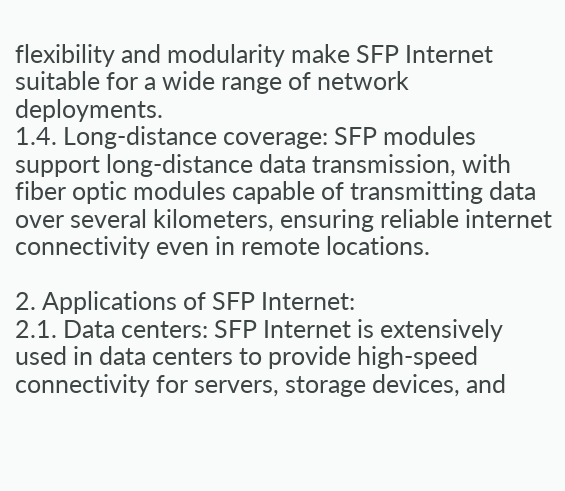flexibility and modularity make SFP Internet suitable for a wide range of network deployments.
1.4. Long-distance coverage: SFP modules support long-distance data transmission, with fiber optic modules capable of transmitting data over several kilometers, ensuring reliable internet connectivity even in remote locations.

2. Applications of SFP Internet:
2.1. Data centers: SFP Internet is extensively used in data centers to provide high-speed connectivity for servers, storage devices, and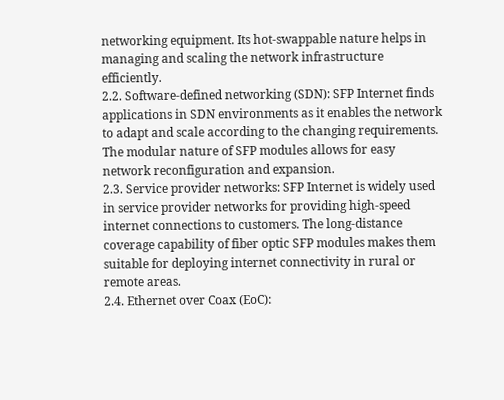networking equipment. Its hot-swappable nature helps in managing and scaling the network infrastructure efficiently.
2.2. Software-defined networking (SDN): SFP Internet finds applications in SDN environments as it enables the network to adapt and scale according to the changing requirements. The modular nature of SFP modules allows for easy network reconfiguration and expansion.
2.3. Service provider networks: SFP Internet is widely used in service provider networks for providing high-speed internet connections to customers. The long-distance coverage capability of fiber optic SFP modules makes them suitable for deploying internet connectivity in rural or remote areas.
2.4. Ethernet over Coax (EoC):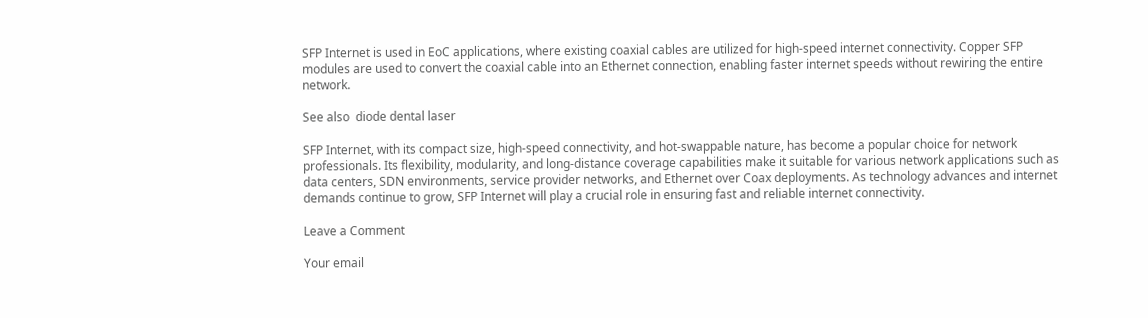SFP Internet is used in EoC applications, where existing coaxial cables are utilized for high-speed internet connectivity. Copper SFP modules are used to convert the coaxial cable into an Ethernet connection, enabling faster internet speeds without rewiring the entire network.

See also  diode dental laser

SFP Internet, with its compact size, high-speed connectivity, and hot-swappable nature, has become a popular choice for network professionals. Its flexibility, modularity, and long-distance coverage capabilities make it suitable for various network applications such as data centers, SDN environments, service provider networks, and Ethernet over Coax deployments. As technology advances and internet demands continue to grow, SFP Internet will play a crucial role in ensuring fast and reliable internet connectivity.

Leave a Comment

Your email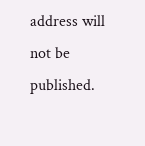address will not be published.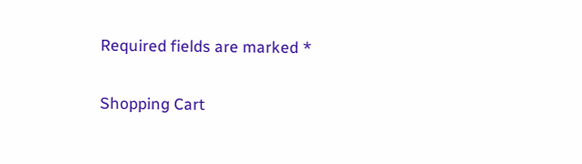Required fields are marked *

Shopping Cart